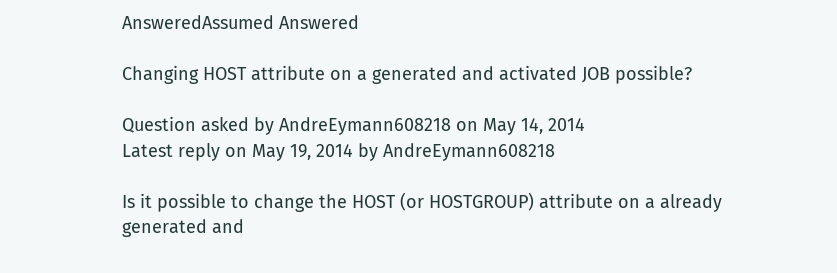AnsweredAssumed Answered

Changing HOST attribute on a generated and activated JOB possible?

Question asked by AndreEymann608218 on May 14, 2014
Latest reply on May 19, 2014 by AndreEymann608218

Is it possible to change the HOST (or HOSTGROUP) attribute on a already generated and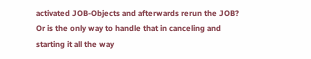activated JOB-Objects and afterwards rerun the JOB? Or is the only way to handle that in canceling and starting it all the way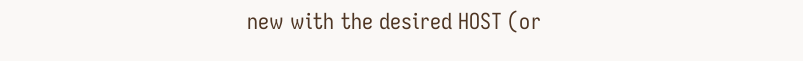new with the desired HOST (or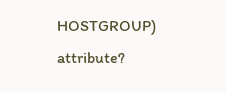HOSTGROUP) attribute?